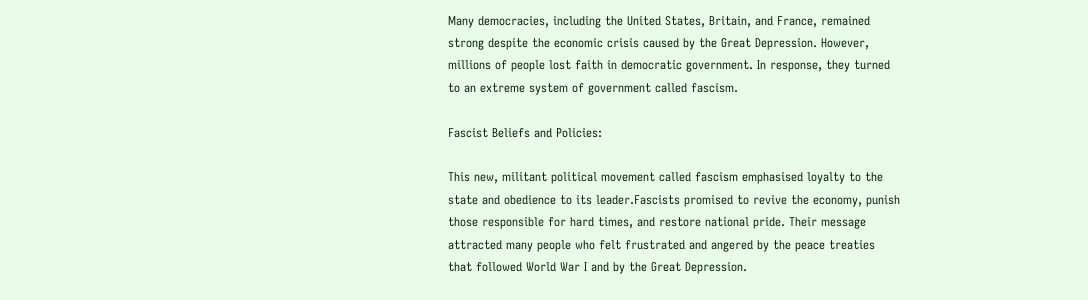Many democracies, including the United States, Britain, and France, remained strong despite the economic crisis caused by the Great Depression. However, millions of people lost faith in democratic government. In response, they turned to an extreme system of government called fascism.

Fascist Beliefs and Policies:

This new, militant political movement called fascism emphasised loyalty to the state and obedience to its leader.Fascists promised to revive the economy, punish those responsible for hard times, and restore national pride. Their message attracted many people who felt frustrated and angered by the peace treaties that followed World War I and by the Great Depression.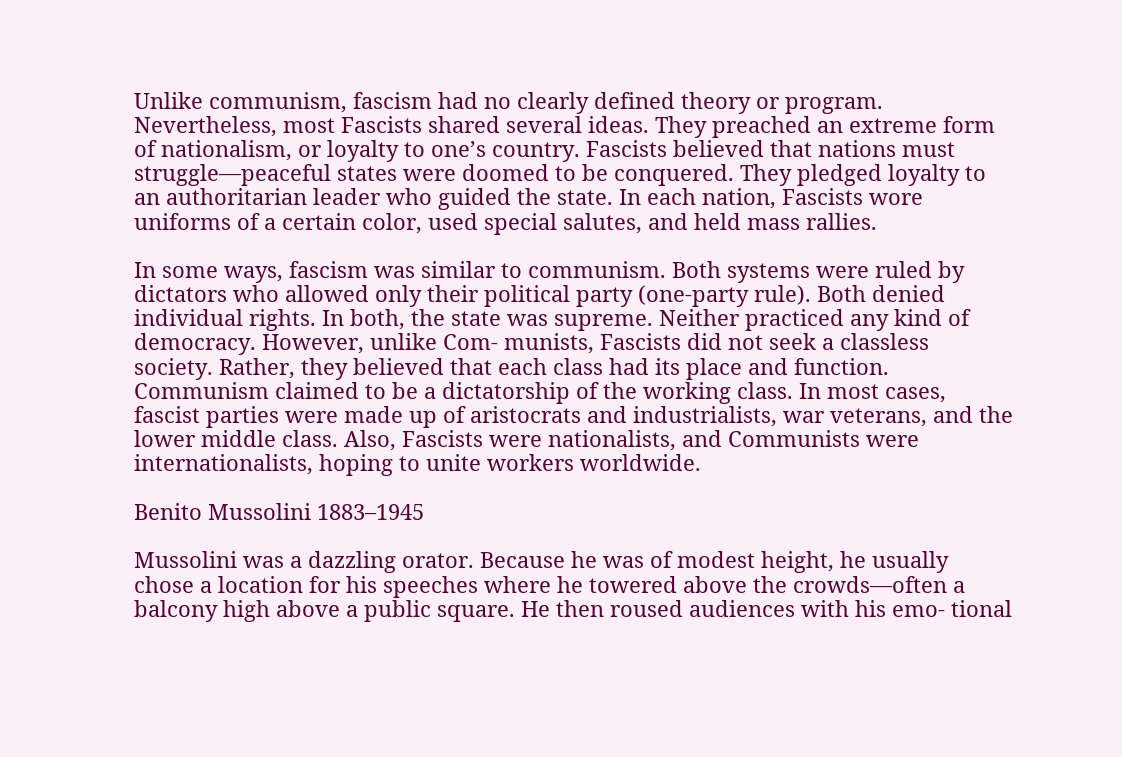Unlike communism, fascism had no clearly defined theory or program. Nevertheless, most Fascists shared several ideas. They preached an extreme form of nationalism, or loyalty to one’s country. Fascists believed that nations must struggle—peaceful states were doomed to be conquered. They pledged loyalty to an authoritarian leader who guided the state. In each nation, Fascists wore uniforms of a certain color, used special salutes, and held mass rallies.

In some ways, fascism was similar to communism. Both systems were ruled by dictators who allowed only their political party (one-party rule). Both denied individual rights. In both, the state was supreme. Neither practiced any kind of democracy. However, unlike Com- munists, Fascists did not seek a classless society. Rather, they believed that each class had its place and function. Communism claimed to be a dictatorship of the working class. In most cases, fascist parties were made up of aristocrats and industrialists, war veterans, and the lower middle class. Also, Fascists were nationalists, and Communists were internationalists, hoping to unite workers worldwide.

Benito Mussolini 1883–1945

Mussolini was a dazzling orator. Because he was of modest height, he usually chose a location for his speeches where he towered above the crowds—often a balcony high above a public square. He then roused audiences with his emo- tional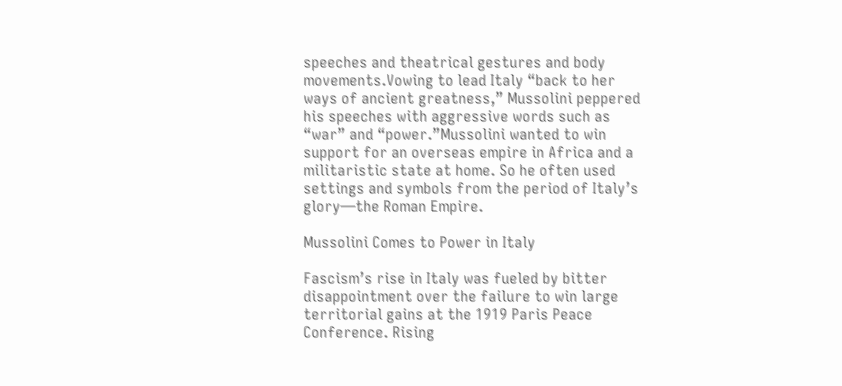speeches and theatrical gestures and body movements.Vowing to lead Italy “back to her ways of ancient greatness,” Mussolini peppered his speeches with aggressive words such as “war” and “power.”Mussolini wanted to win support for an overseas empire in Africa and a militaristic state at home. So he often used settings and symbols from the period of Italy’s glory—the Roman Empire.

Mussolini Comes to Power in Italy

Fascism’s rise in Italy was fueled by bitter disappointment over the failure to win large territorial gains at the 1919 Paris Peace Conference. Rising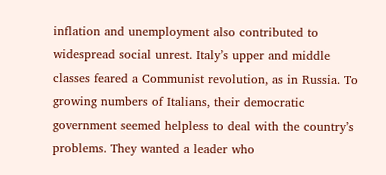inflation and unemployment also contributed to widespread social unrest. Italy’s upper and middle classes feared a Communist revolution, as in Russia. To growing numbers of Italians, their democratic government seemed helpless to deal with the country’s problems. They wanted a leader who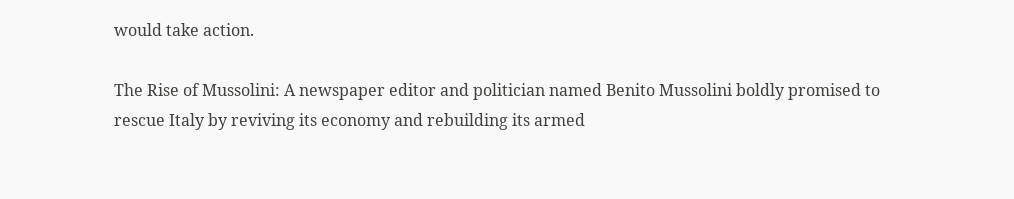would take action.

The Rise of Mussolini: A newspaper editor and politician named Benito Mussolini boldly promised to rescue Italy by reviving its economy and rebuilding its armed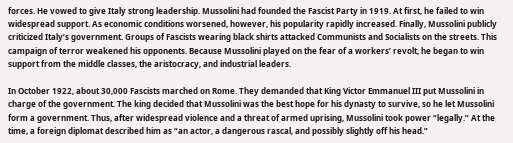forces. He vowed to give Italy strong leadership. Mussolini had founded the Fascist Party in 1919. At first, he failed to win widespread support. As economic conditions worsened, however, his popularity rapidly increased. Finally, Mussolini publicly criticized Italy’s government. Groups of Fascists wearing black shirts attacked Communists and Socialists on the streets. This campaign of terror weakened his opponents. Because Mussolini played on the fear of a workers’ revolt, he began to win support from the middle classes, the aristocracy, and industrial leaders.

In October 1922, about 30,000 Fascists marched on Rome. They demanded that King Victor Emmanuel III put Mussolini in charge of the government. The king decided that Mussolini was the best hope for his dynasty to survive, so he let Mussolini form a government. Thus, after widespread violence and a threat of armed uprising, Mussolini took power “legally.” At the time, a foreign diplomat described him as “an actor, a dangerous rascal, and possibly slightly off his head.”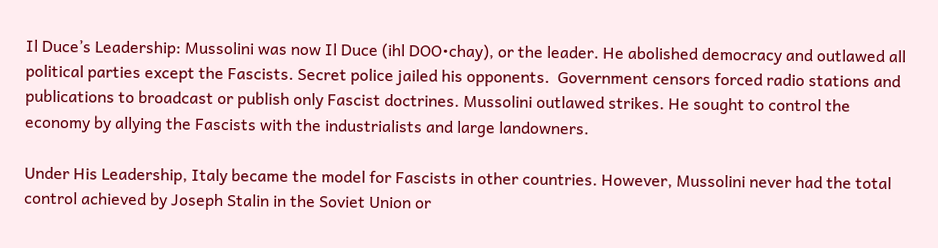Il Duce’s Leadership: Mussolini was now Il Duce (ihl DOO•chay), or the leader. He abolished democracy and outlawed all political parties except the Fascists. Secret police jailed his opponents.  Government censors forced radio stations and publications to broadcast or publish only Fascist doctrines. Mussolini outlawed strikes. He sought to control the economy by allying the Fascists with the industrialists and large landowners.

Under His Leadership, Italy became the model for Fascists in other countries. However, Mussolini never had the total control achieved by Joseph Stalin in the Soviet Union or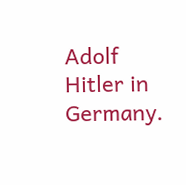Adolf Hitler in Germany.